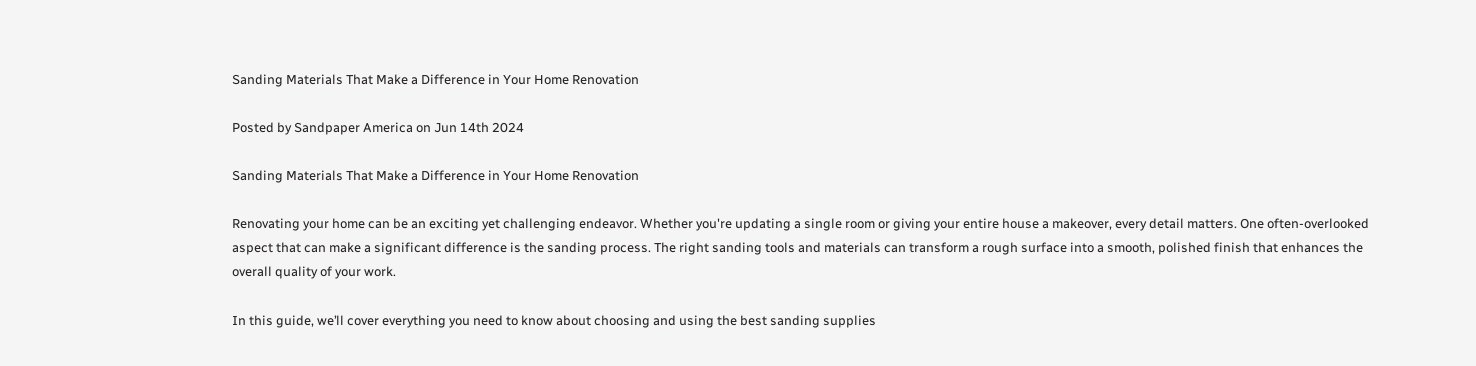Sanding Materials That Make a Difference in Your Home Renovation

Posted by Sandpaper America on Jun 14th 2024

Sanding Materials That Make a Difference in Your Home Renovation

Renovating your home can be an exciting yet challenging endeavor. Whether you're updating a single room or giving your entire house a makeover, every detail matters. One often-overlooked aspect that can make a significant difference is the sanding process. The right sanding tools and materials can transform a rough surface into a smooth, polished finish that enhances the overall quality of your work.

In this guide, we’ll cover everything you need to know about choosing and using the best sanding supplies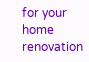for your home renovation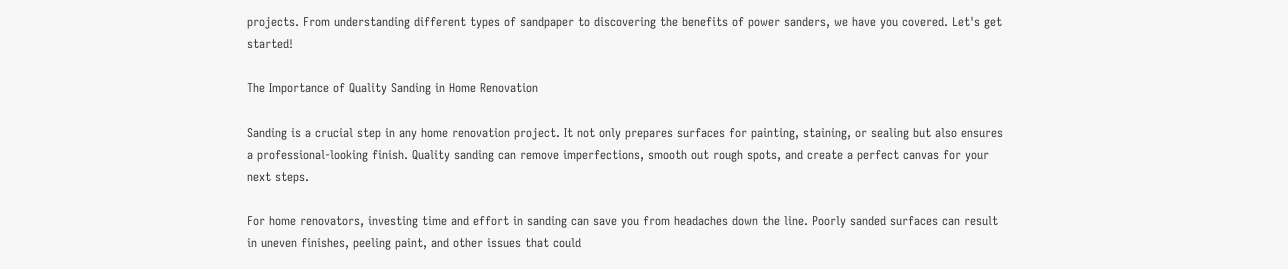projects. From understanding different types of sandpaper to discovering the benefits of power sanders, we have you covered. Let's get started!

The Importance of Quality Sanding in Home Renovation

Sanding is a crucial step in any home renovation project. It not only prepares surfaces for painting, staining, or sealing but also ensures a professional-looking finish. Quality sanding can remove imperfections, smooth out rough spots, and create a perfect canvas for your next steps.

For home renovators, investing time and effort in sanding can save you from headaches down the line. Poorly sanded surfaces can result in uneven finishes, peeling paint, and other issues that could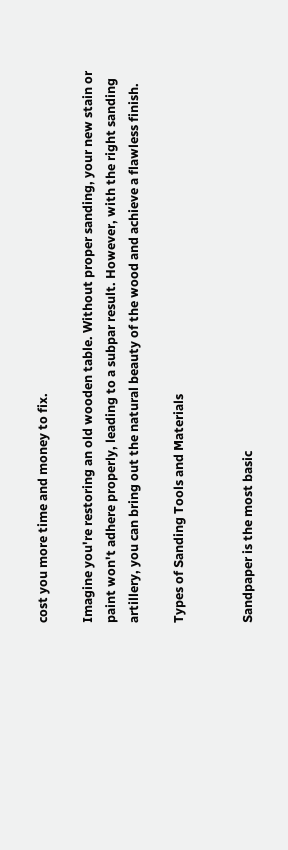cost you more time and money to fix.

Imagine you're restoring an old wooden table. Without proper sanding, your new stain or paint won't adhere properly, leading to a subpar result. However, with the right sanding artillery, you can bring out the natural beauty of the wood and achieve a flawless finish.

Types of Sanding Tools and Materials


Sandpaper is the most basic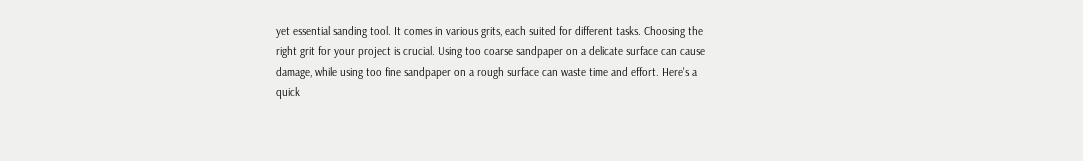yet essential sanding tool. It comes in various grits, each suited for different tasks. Choosing the right grit for your project is crucial. Using too coarse sandpaper on a delicate surface can cause damage, while using too fine sandpaper on a rough surface can waste time and effort. Here's a quick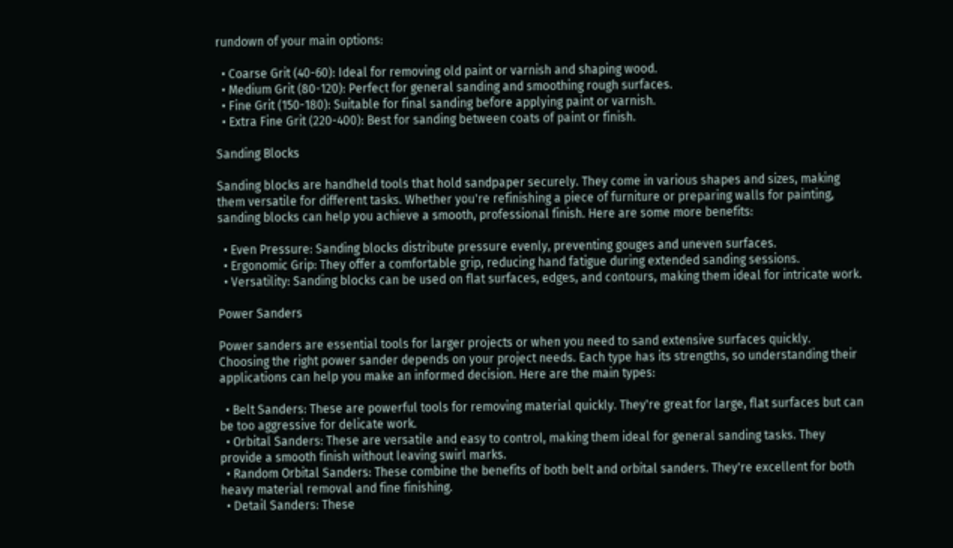rundown of your main options:

  • Coarse Grit (40-60): Ideal for removing old paint or varnish and shaping wood.
  • Medium Grit (80-120): Perfect for general sanding and smoothing rough surfaces.
  • Fine Grit (150-180): Suitable for final sanding before applying paint or varnish.
  • Extra Fine Grit (220-400): Best for sanding between coats of paint or finish.

Sanding Blocks

Sanding blocks are handheld tools that hold sandpaper securely. They come in various shapes and sizes, making them versatile for different tasks. Whether you're refinishing a piece of furniture or preparing walls for painting, sanding blocks can help you achieve a smooth, professional finish. Here are some more benefits:

  • Even Pressure: Sanding blocks distribute pressure evenly, preventing gouges and uneven surfaces.
  • Ergonomic Grip: They offer a comfortable grip, reducing hand fatigue during extended sanding sessions.
  • Versatility: Sanding blocks can be used on flat surfaces, edges, and contours, making them ideal for intricate work.

Power Sanders

Power sanders are essential tools for larger projects or when you need to sand extensive surfaces quickly. Choosing the right power sander depends on your project needs. Each type has its strengths, so understanding their applications can help you make an informed decision. Here are the main types:

  • Belt Sanders: These are powerful tools for removing material quickly. They're great for large, flat surfaces but can be too aggressive for delicate work.
  • Orbital Sanders: These are versatile and easy to control, making them ideal for general sanding tasks. They provide a smooth finish without leaving swirl marks.
  • Random Orbital Sanders: These combine the benefits of both belt and orbital sanders. They're excellent for both heavy material removal and fine finishing.
  • Detail Sanders: These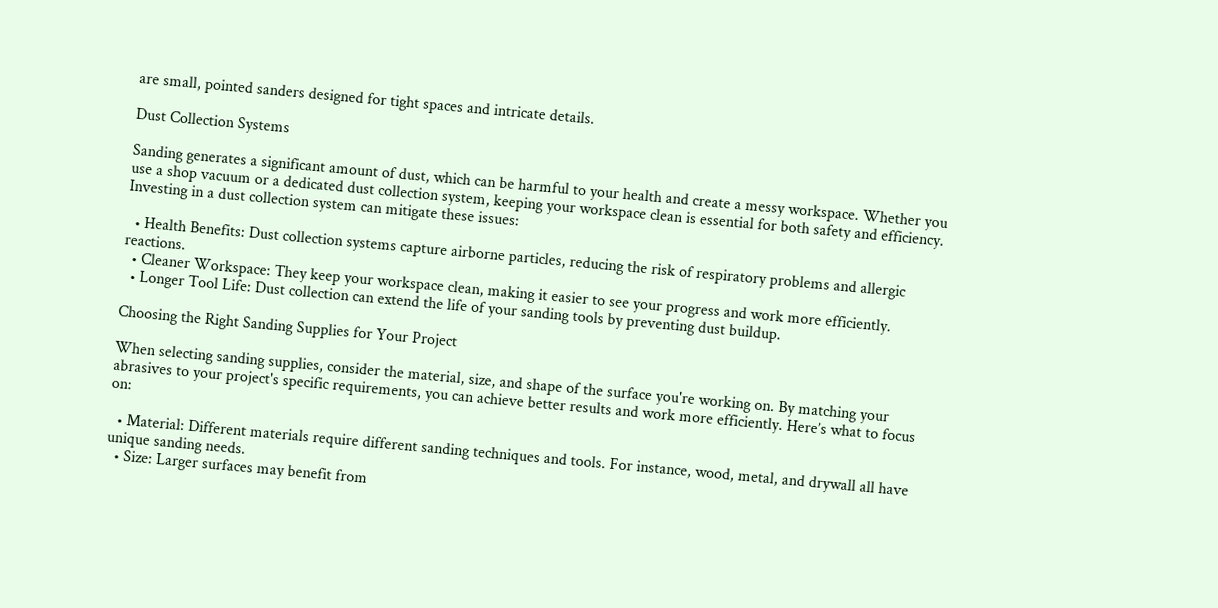are small, pointed sanders designed for tight spaces and intricate details.

Dust Collection Systems

Sanding generates a significant amount of dust, which can be harmful to your health and create a messy workspace. Whether you use a shop vacuum or a dedicated dust collection system, keeping your workspace clean is essential for both safety and efficiency. Investing in a dust collection system can mitigate these issues:

  • Health Benefits: Dust collection systems capture airborne particles, reducing the risk of respiratory problems and allergic reactions.
  • Cleaner Workspace: They keep your workspace clean, making it easier to see your progress and work more efficiently.
  • Longer Tool Life: Dust collection can extend the life of your sanding tools by preventing dust buildup.

Choosing the Right Sanding Supplies for Your Project

When selecting sanding supplies, consider the material, size, and shape of the surface you're working on. By matching your abrasives to your project's specific requirements, you can achieve better results and work more efficiently. Here’s what to focus on:

  • Material: Different materials require different sanding techniques and tools. For instance, wood, metal, and drywall all have unique sanding needs.
  • Size: Larger surfaces may benefit from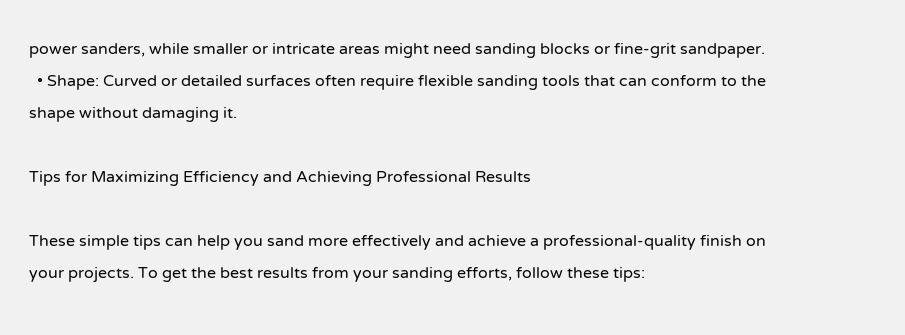power sanders, while smaller or intricate areas might need sanding blocks or fine-grit sandpaper.
  • Shape: Curved or detailed surfaces often require flexible sanding tools that can conform to the shape without damaging it.

Tips for Maximizing Efficiency and Achieving Professional Results

These simple tips can help you sand more effectively and achieve a professional-quality finish on your projects. To get the best results from your sanding efforts, follow these tips: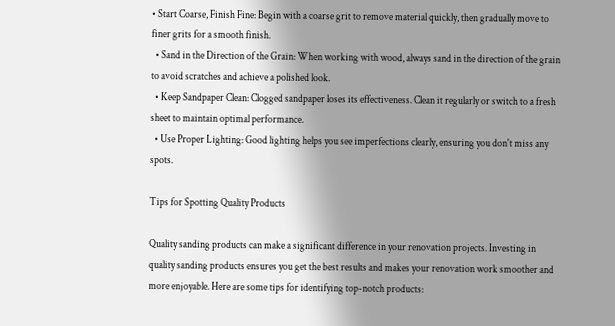• Start Coarse, Finish Fine: Begin with a coarse grit to remove material quickly, then gradually move to finer grits for a smooth finish.
  • Sand in the Direction of the Grain: When working with wood, always sand in the direction of the grain to avoid scratches and achieve a polished look.
  • Keep Sandpaper Clean: Clogged sandpaper loses its effectiveness. Clean it regularly or switch to a fresh sheet to maintain optimal performance.
  • Use Proper Lighting: Good lighting helps you see imperfections clearly, ensuring you don't miss any spots.

Tips for Spotting Quality Products

Quality sanding products can make a significant difference in your renovation projects. Investing in quality sanding products ensures you get the best results and makes your renovation work smoother and more enjoyable. Here are some tips for identifying top-notch products: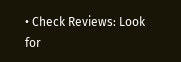• Check Reviews: Look for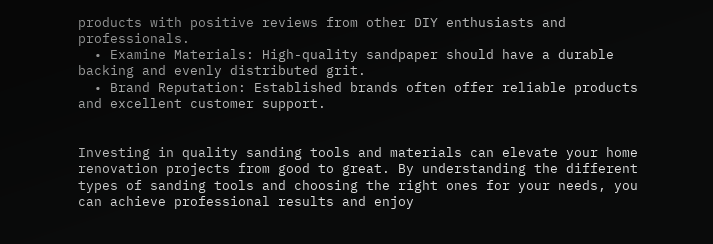products with positive reviews from other DIY enthusiasts and professionals.
  • Examine Materials: High-quality sandpaper should have a durable backing and evenly distributed grit.
  • Brand Reputation: Established brands often offer reliable products and excellent customer support.


Investing in quality sanding tools and materials can elevate your home renovation projects from good to great. By understanding the different types of sanding tools and choosing the right ones for your needs, you can achieve professional results and enjoy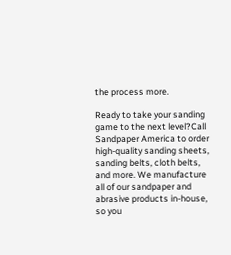the process more.

Ready to take your sanding game to the next level?Call Sandpaper America to order high-quality sanding sheets, sanding belts, cloth belts, and more. We manufacture all of our sandpaper and abrasive products in-house, so you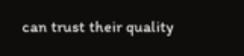can trust their quality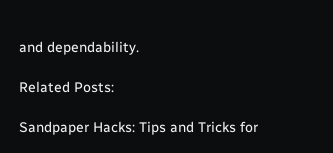and dependability.

Related Posts:

Sandpaper Hacks: Tips and Tricks for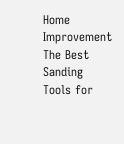Home Improvement
The Best Sanding Tools for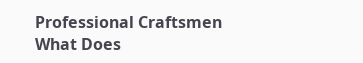Professional Craftsmen
What Does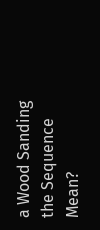a Wood Sanding the Sequence Mean?